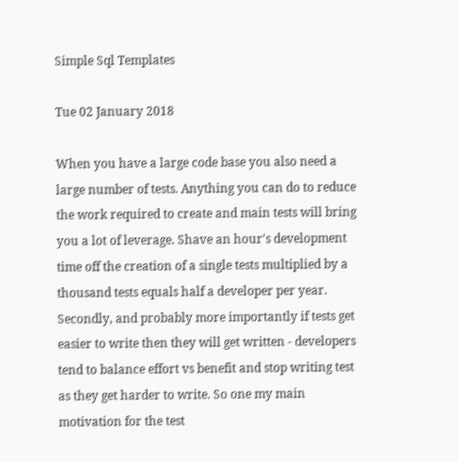Simple Sql Templates

Tue 02 January 2018

When you have a large code base you also need a large number of tests. Anything you can do to reduce the work required to create and main tests will bring you a lot of leverage. Shave an hour's development time off the creation of a single tests multiplied by a thousand tests equals half a developer per year. Secondly, and probably more importantly if tests get easier to write then they will get written - developers tend to balance effort vs benefit and stop writing test as they get harder to write. So one my main motivation for the test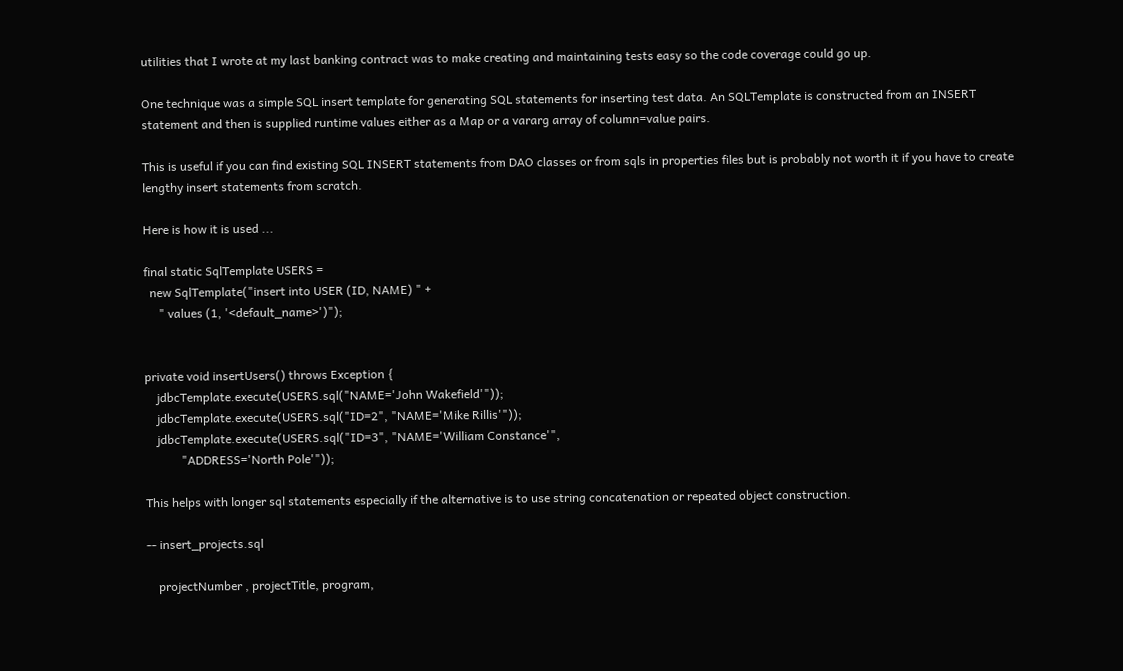utilities that I wrote at my last banking contract was to make creating and maintaining tests easy so the code coverage could go up.

One technique was a simple SQL insert template for generating SQL statements for inserting test data. An SQLTemplate is constructed from an INSERT statement and then is supplied runtime values either as a Map or a vararg array of column=value pairs.

This is useful if you can find existing SQL INSERT statements from DAO classes or from sqls in properties files but is probably not worth it if you have to create lengthy insert statements from scratch.

Here is how it is used ...

final static SqlTemplate USERS =
  new SqlTemplate("insert into USER (ID, NAME) " +
     " values (1, '<default_name>')");


private void insertUsers() throws Exception {
    jdbcTemplate.execute(USERS.sql("NAME='John Wakefield'"));
    jdbcTemplate.execute(USERS.sql("ID=2", "NAME='Mike Rillis'"));
    jdbcTemplate.execute(USERS.sql("ID=3", "NAME='William Constance'",
            "ADDRESS='North Pole'"));

This helps with longer sql statements especially if the alternative is to use string concatenation or repeated object construction.

-- insert_projects.sql

    projectNumber , projectTitle, program,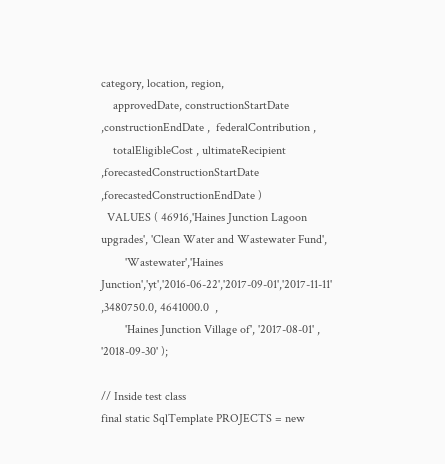category, location, region,
    approvedDate, constructionStartDate ,constructionEndDate ,  federalContribution ,
    totalEligibleCost , ultimateRecipient  ,forecastedConstructionStartDate ,forecastedConstructionEndDate )
  VALUES ( 46916,'Haines Junction Lagoon upgrades', 'Clean Water and Wastewater Fund',
        'Wastewater','Haines Junction','yt','2016-06-22','2017-09-01','2017-11-11' ,3480750.0, 4641000.0  ,
        'Haines Junction Village of', '2017-08-01' ,  '2018-09-30' );

// Inside test class
final static SqlTemplate PROJECTS = new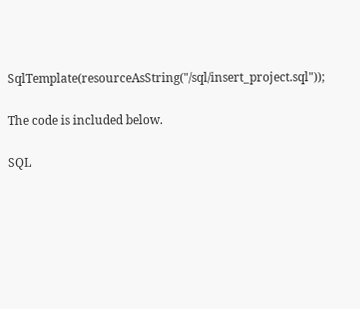SqlTemplate(resourceAsString("/sql/insert_project.sql"));

The code is included below.

SQL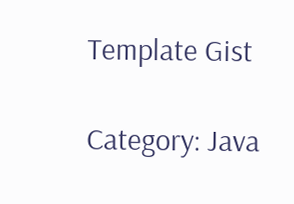Template Gist

Category: Java